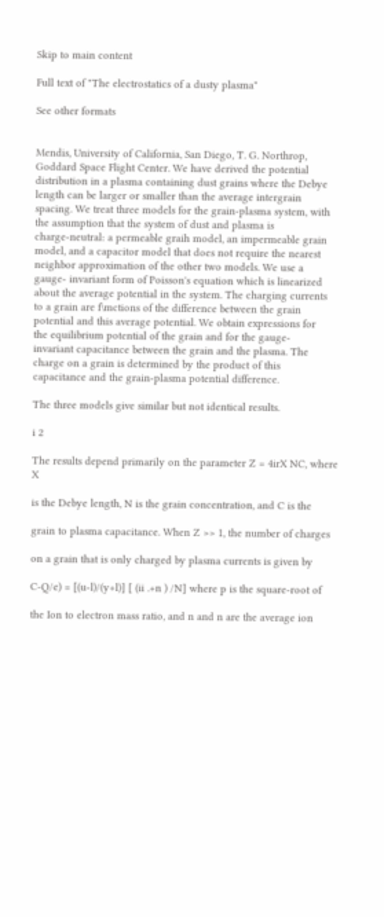Skip to main content

Full text of "The electrostatics of a dusty plasma"

See other formats


Mendis, University of California, San Diego, T. G. Northrop,
Goddard Space Flight Center. We have derived the potential
distribution in a plasma containing dust grains where the Debye
length can be larger or smaller than the average intergrain
spacing. We treat three models for the grain-plasma system, with
the assumption that the system of dust and plasma is
charge-neutral: a permeable graih model, an impermeable grain
model, and a capacitor model that does not require the nearest
neighbor approximation of the other two models. We use a
gauge- invariant form of Poisson's equation which is linearized
about the average potential in the system. The charging currents
to a grain are f\mctions of the difference between the grain
potential and this average potential. We obtain expressions for
the equilibrium potential of the grain and for the gauge-
invariant capacitance between the grain and the plasma. The
charge on a grain is determined by the product of this
capacitance and the grain-plasma potential difference.

The three models give similar but not identical results.

i 2

The results depend primarily on the parameter Z = 4irX NC, where X

is the Debye length, N is the grain concentration, and C is the

grain to plasma capacitance. When Z >> 1, the number of charges

on a grain that is only charged by plasma currents is given by

C-Q/e) = [(u-l)/(y+l)] [ (ii .+n ) /N] where p is the square-root of

the Ion to electron mass ratio, and n and n are the average ion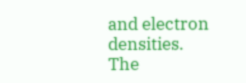and electron densities. The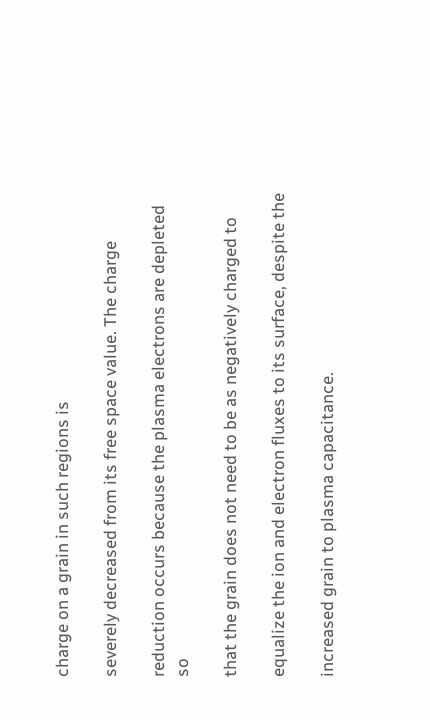charge on a grain in such regions is

severely decreased from its free space value. The charge

reduction occurs because the plasma electrons are depleted so

that the grain does not need to be as negatively charged to

equalize the ion and electron fluxes to its surface, despite the

increased grain to plasma capacitance.